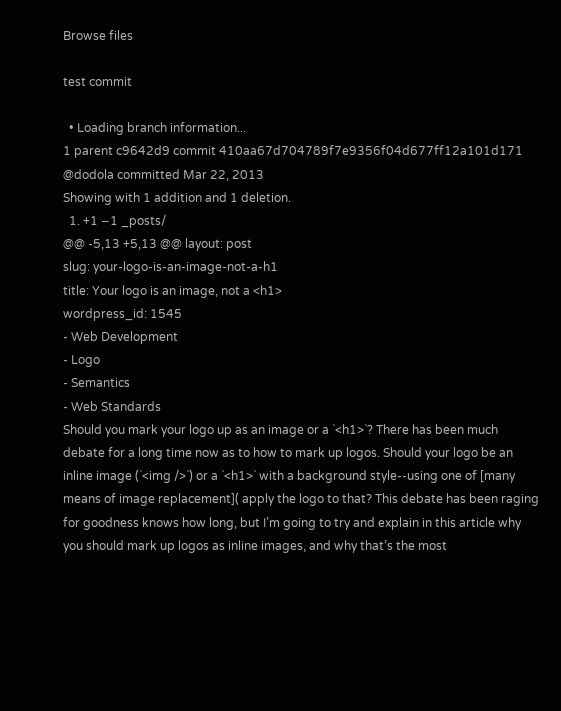Browse files

test commit

  • Loading branch information...
1 parent c9642d9 commit 410aa67d704789f7e9356f04d677ff12a101d171 @dodola committed Mar 22, 2013
Showing with 1 addition and 1 deletion.
  1. +1 −1 _posts/
@@ -5,13 +5,13 @@ layout: post
slug: your-logo-is-an-image-not-a-h1
title: Your logo is an image, not a <h1>
wordpress_id: 1545
- Web Development
- Logo
- Semantics
- Web Standards
Should you mark your logo up as an image or a `<h1>`? There has been much debate for a long time now as to how to mark up logos. Should your logo be an inline image (`<img />`) or a `<h1>` with a background style--using one of [many means of image replacement]( apply the logo to that? This debate has been raging for goodness knows how long, but I’m going to try and explain in this article why you should mark up logos as inline images, and why that’s the most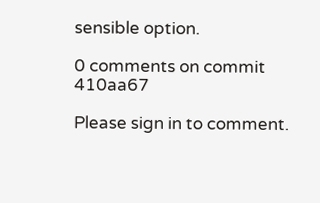sensible option.

0 comments on commit 410aa67

Please sign in to comment.